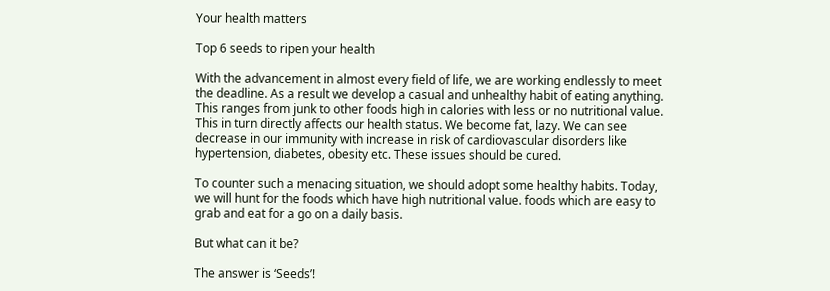Your health matters

Top 6 seeds to ripen your health

With the advancement in almost every field of life, we are working endlessly to meet the deadline. As a result we develop a casual and unhealthy habit of eating anything. This ranges from junk to other foods high in calories with less or no nutritional value. This in turn directly affects our health status. We become fat, lazy. We can see decrease in our immunity with increase in risk of cardiovascular disorders like hypertension, diabetes, obesity etc. These issues should be cured.

To counter such a menacing situation, we should adopt some healthy habits. Today, we will hunt for the foods which have high nutritional value. foods which are easy to grab and eat for a go on a daily basis.

But what can it be?

The answer is ‘Seeds’!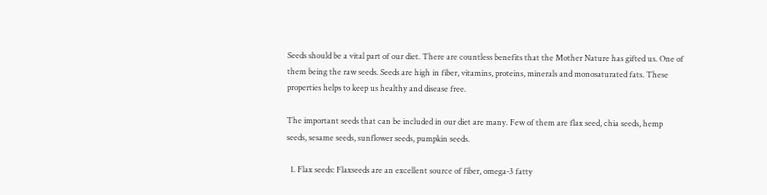Seeds should be a vital part of our diet. There are countless benefits that the Mother Nature has gifted us. One of them being the raw seeds. Seeds are high in fiber, vitamins, proteins, minerals and monosaturated fats. These properties helps to keep us healthy and disease free.

The important seeds that can be included in our diet are many. Few of them are flax seed, chia seeds, hemp seeds, sesame seeds, sunflower seeds, pumpkin seeds.

  1. Flax seeds: Flaxseeds are an excellent source of fiber, omega-3 fatty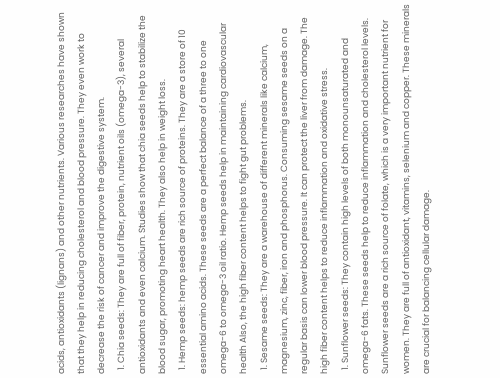acids, antioxidants (lignans) and other nutrients. Various researches have shown that they help in reducing cholesterol and blood pressure. They even work to decrease the risk of cancer and improve the digestive system.
  1. Chia seeds: They are full of fiber, protein, nutrient oils (omega-3), several antioxidants and even calcium. Studies show that chia seeds help to stabilize the blood sugar, promoting heart health. They also help in weight loss.
  1. Hemp seeds: hemp seeds are rich source of proteins. They are a store of 10 essential amino acids. These seeds are a perfect balance of a three to one omega-6 to omega-3 oil ratio. Hemp seeds help in maintaining cardiovascular health Also, the high fiber content helps to fight gut problems.
  1. Sesame seeds: They are a warehouse of different minerals like calcium, magnesium, zinc, fiber, iron and phosphorus. Consuming sesame seeds on a regular basis can lower blood pressure. It can protect the liver from damage. The high fiber content helps to reduce inflammation and oxidative stress.
  1. Sunflower seeds: They contain high levels of both monounsaturated and omega-6 fats. These seeds help to reduce inflammation and cholesterol levels. Sunflower seeds are a rich source of folate, which is a very important nutrient for women. They are full of antioxidant, vitamins, selenium and copper. These minerals are crucial for balancing cellular damage.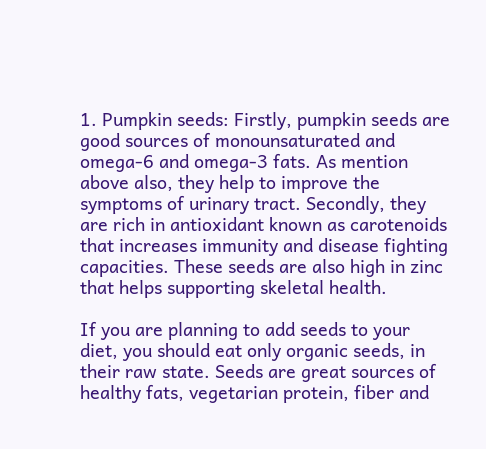1. Pumpkin seeds: Firstly, pumpkin seeds are good sources of monounsaturated and omega-6 and omega-3 fats. As mention above also, they help to improve the symptoms of urinary tract. Secondly, they are rich in antioxidant known as carotenoids that increases immunity and disease fighting capacities. These seeds are also high in zinc that helps supporting skeletal health.

If you are planning to add seeds to your diet, you should eat only organic seeds, in their raw state. Seeds are great sources of healthy fats, vegetarian protein, fiber and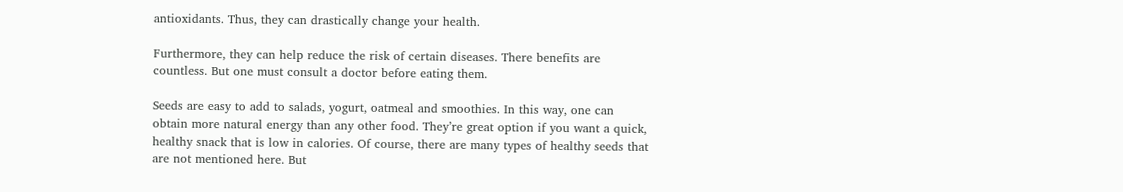antioxidants. Thus, they can drastically change your health.

Furthermore, they can help reduce the risk of certain diseases. There benefits are countless. But one must consult a doctor before eating them.

Seeds are easy to add to salads, yogurt, oatmeal and smoothies. In this way, one can obtain more natural energy than any other food. They’re great option if you want a quick, healthy snack that is low in calories. Of course, there are many types of healthy seeds that are not mentioned here. But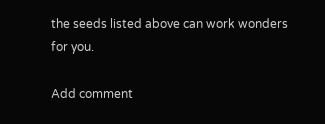the seeds listed above can work wonders for you.

Add comment